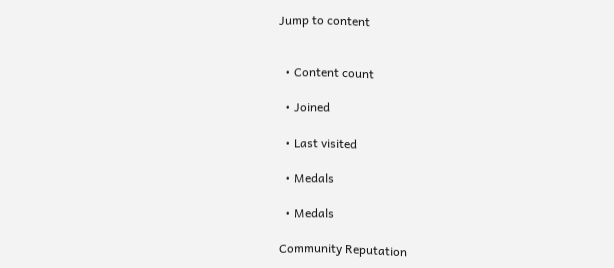Jump to content


  • Content count

  • Joined

  • Last visited

  • Medals

  • Medals

Community Reputation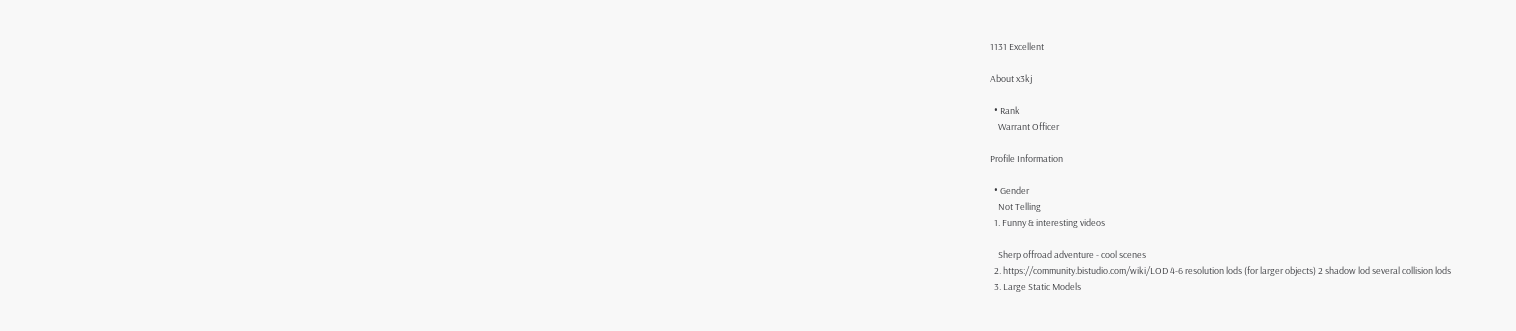1131 Excellent

About x3kj

  • Rank
    Warrant Officer

Profile Information

  • Gender
    Not Telling
  1. Funny & interesting videos

    Sherp offroad adventure - cool scenes
  2. https://community.bistudio.com/wiki/LOD 4-6 resolution lods (for larger objects) 2 shadow lod several collision lods
  3. Large Static Models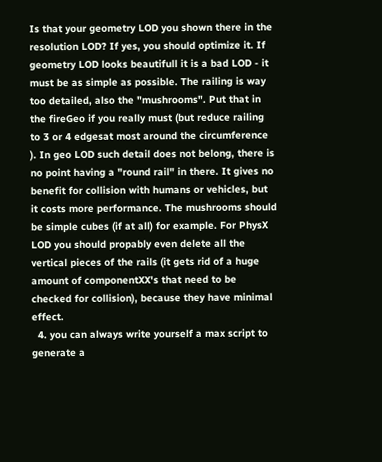Is that your geometry LOD you shown there in the resolution LOD? If yes, you should optimize it. If geometry LOD looks beautifull it is a bad LOD - it must be as simple as possible. The railing is way too detailed, also the "mushrooms". Put that in the fireGeo if you really must (but reduce railing to 3 or 4 edgesat most around the circumference ). In geo LOD such detail does not belong, there is no point having a "round rail" in there. It gives no benefit for collision with humans or vehicles, but it costs more performance. The mushrooms should be simple cubes (if at all) for example. For PhysX LOD you should propably even delete all the vertical pieces of the rails (it gets rid of a huge amount of componentXX's that need to be checked for collision), because they have minimal effect.
  4. you can always write yourself a max script to generate a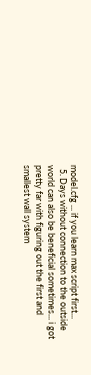model.cfg ... if you learn max script first...
  5. Days without connection to the outside world can also be beneficial sometimes... i got pretty far with figuring out the first and smallest wall system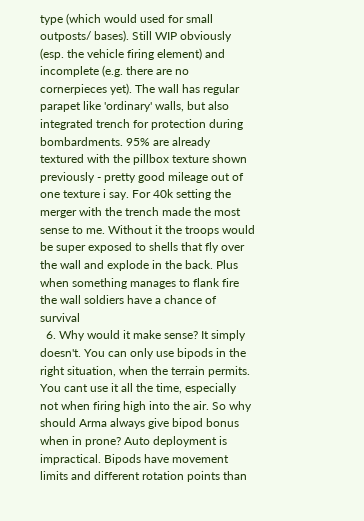type (which would used for small outposts/ bases). Still WIP obviously (esp. the vehicle firing element) and incomplete (e.g. there are no cornerpieces yet). The wall has regular parapet like 'ordinary' walls, but also integrated trench for protection during bombardments. 95% are already textured with the pillbox texture shown previously - pretty good mileage out of one texture i say. For 40k setting the merger with the trench made the most sense to me. Without it the troops would be super exposed to shells that fly over the wall and explode in the back. Plus when something manages to flank fire the wall soldiers have a chance of survival
  6. Why would it make sense? It simply doesn't. You can only use bipods in the right situation, when the terrain permits. You cant use it all the time, especially not when firing high into the air. So why should Arma always give bipod bonus when in prone? Auto deployment is impractical. Bipods have movement limits and different rotation points than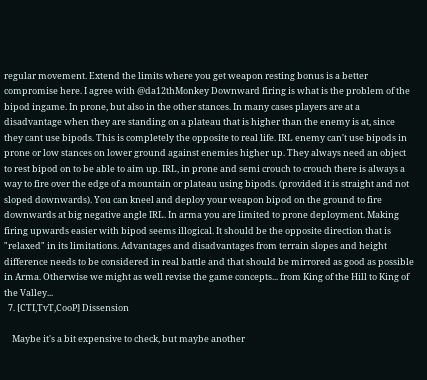regular movement. Extend the limits where you get weapon resting bonus is a better compromise here. I agree with @da12thMonkey Downward firing is what is the problem of the bipod ingame. In prone, but also in the other stances. In many cases players are at a disadvantage when they are standing on a plateau that is higher than the enemy is at, since they cant use bipods. This is completely the opposite to real life. IRL enemy can't use bipods in prone or low stances on lower ground against enemies higher up. They always need an object to rest bipod on to be able to aim up. IRL, in prone and semi crouch to crouch there is always a way to fire over the edge of a mountain or plateau using bipods. (provided it is straight and not sloped downwards). You can kneel and deploy your weapon bipod on the ground to fire downwards at big negative angle IRL. In arma you are limited to prone deployment. Making firing upwards easier with bipod seems illogical. It should be the opposite direction that is "relaxed" in its limitations. Advantages and disadvantages from terrain slopes and height difference needs to be considered in real battle and that should be mirrored as good as possible in Arma. Otherwise we might as well revise the game concepts... from King of the Hill to King of the Valley...
  7. [CTI,TvT,CooP] Dissension

    Maybe it's a bit expensive to check, but maybe another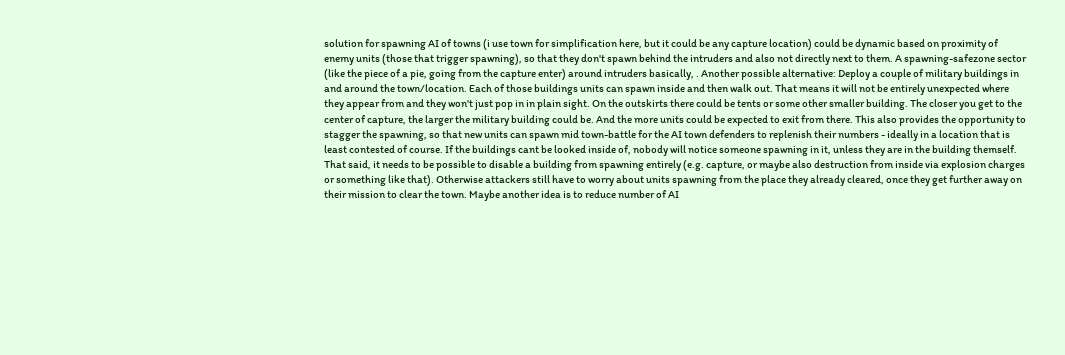solution for spawning AI of towns (i use town for simplification here, but it could be any capture location) could be dynamic based on proximity of enemy units (those that trigger spawning), so that they don't spawn behind the intruders and also not directly next to them. A spawning-safezone sector (like the piece of a pie, going from the capture enter) around intruders basically, . Another possible alternative: Deploy a couple of military buildings in and around the town/location. Each of those buildings units can spawn inside and then walk out. That means it will not be entirely unexpected where they appear from and they won't just pop in in plain sight. On the outskirts there could be tents or some other smaller building. The closer you get to the center of capture, the larger the military building could be. And the more units could be expected to exit from there. This also provides the opportunity to stagger the spawning, so that new units can spawn mid town-battle for the AI town defenders to replenish their numbers - ideally in a location that is least contested of course. If the buildings cant be looked inside of, nobody will notice someone spawning in it, unless they are in the building themself. That said, it needs to be possible to disable a building from spawning entirely (e.g. capture, or maybe also destruction from inside via explosion charges or something like that). Otherwise attackers still have to worry about units spawning from the place they already cleared, once they get further away on their mission to clear the town. Maybe another idea is to reduce number of AI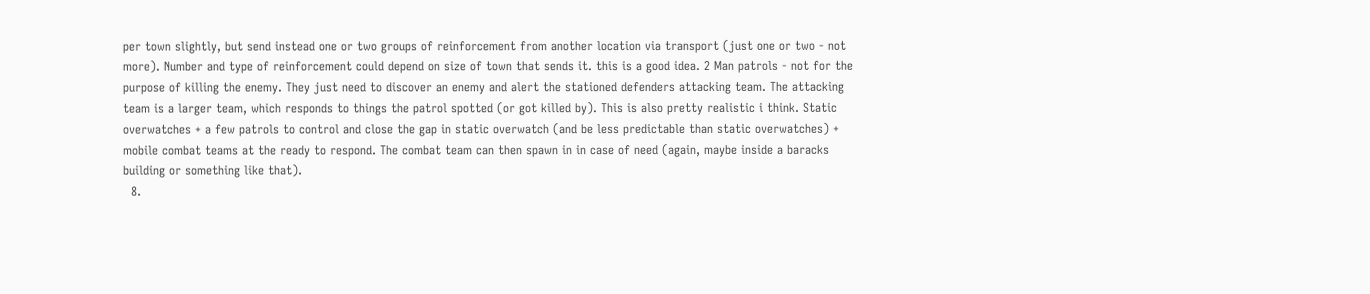per town slightly, but send instead one or two groups of reinforcement from another location via transport (just one or two - not more). Number and type of reinforcement could depend on size of town that sends it. this is a good idea. 2 Man patrols - not for the purpose of killing the enemy. They just need to discover an enemy and alert the stationed defenders attacking team. The attacking team is a larger team, which responds to things the patrol spotted (or got killed by). This is also pretty realistic i think. Static overwatches + a few patrols to control and close the gap in static overwatch (and be less predictable than static overwatches) + mobile combat teams at the ready to respond. The combat team can then spawn in in case of need (again, maybe inside a baracks building or something like that).
  8.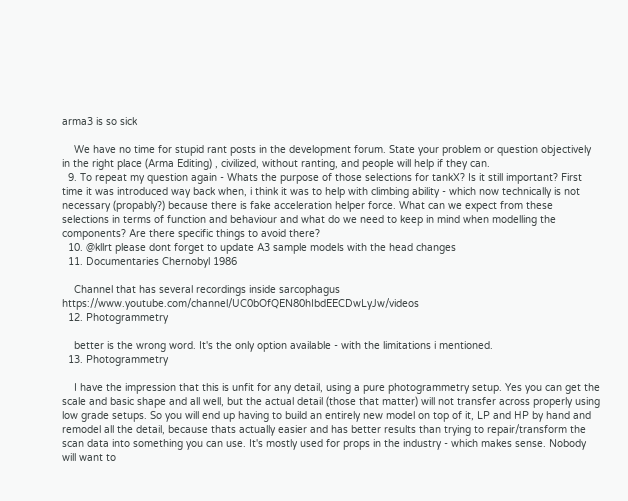arma3 is so sick

    We have no time for stupid rant posts in the development forum. State your problem or question objectively in the right place (Arma Editing) , civilized, without ranting, and people will help if they can.
  9. To repeat my question again - Whats the purpose of those selections for tankX? Is it still important? First time it was introduced way back when, i think it was to help with climbing ability - which now technically is not necessary (propably?) because there is fake acceleration helper force. What can we expect from these selections in terms of function and behaviour and what do we need to keep in mind when modelling the components? Are there specific things to avoid there?
  10. @kllrt please dont forget to update A3 sample models with the head changes
  11. Documentaries Chernobyl 1986

    Channel that has several recordings inside sarcophagus https://www.youtube.com/channel/UC0bOfQEN80hIbdEECDwLyJw/videos
  12. Photogrammetry

    better is the wrong word. It's the only option available - with the limitations i mentioned.
  13. Photogrammetry

    I have the impression that this is unfit for any detail, using a pure photogrammetry setup. Yes you can get the scale and basic shape and all well, but the actual detail (those that matter) will not transfer across properly using low grade setups. So you will end up having to build an entirely new model on top of it, LP and HP by hand and remodel all the detail, because thats actually easier and has better results than trying to repair/transform the scan data into something you can use. It's mostly used for props in the industry - which makes sense. Nobody will want to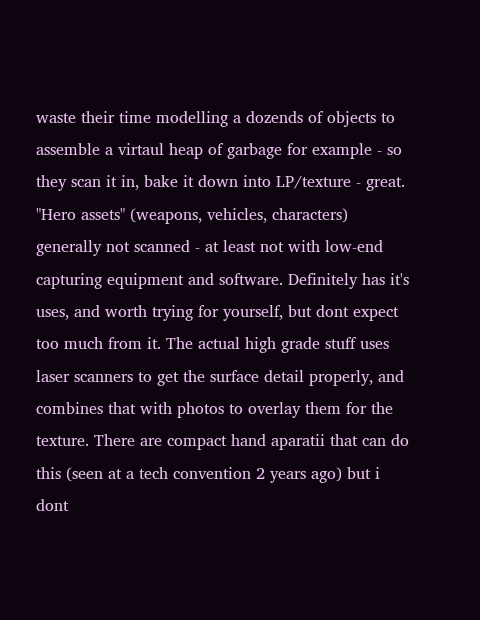waste their time modelling a dozends of objects to assemble a virtaul heap of garbage for example - so they scan it in, bake it down into LP/texture - great. "Hero assets" (weapons, vehicles, characters) generally not scanned - at least not with low-end capturing equipment and software. Definitely has it's uses, and worth trying for yourself, but dont expect too much from it. The actual high grade stuff uses laser scanners to get the surface detail properly, and combines that with photos to overlay them for the texture. There are compact hand aparatii that can do this (seen at a tech convention 2 years ago) but i dont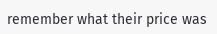remember what their price was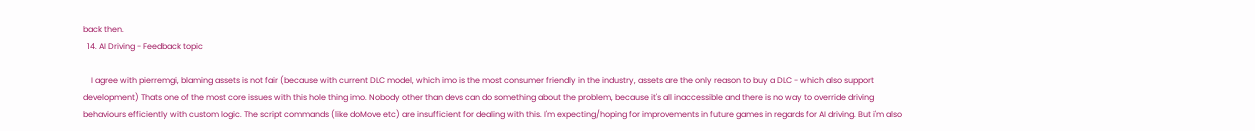back then.
  14. AI Driving - Feedback topic

    I agree with pierremgi, blaming assets is not fair (because with current DLC model, which imo is the most consumer friendly in the industry, assets are the only reason to buy a DLC - which also support development) Thats one of the most core issues with this hole thing imo. Nobody other than devs can do something about the problem, because it's all inaccessible and there is no way to override driving behaviours efficiently with custom logic. The script commands (like doMove etc) are insufficient for dealing with this. I'm expecting/hoping for improvements in future games in regards for AI driving. But i'm also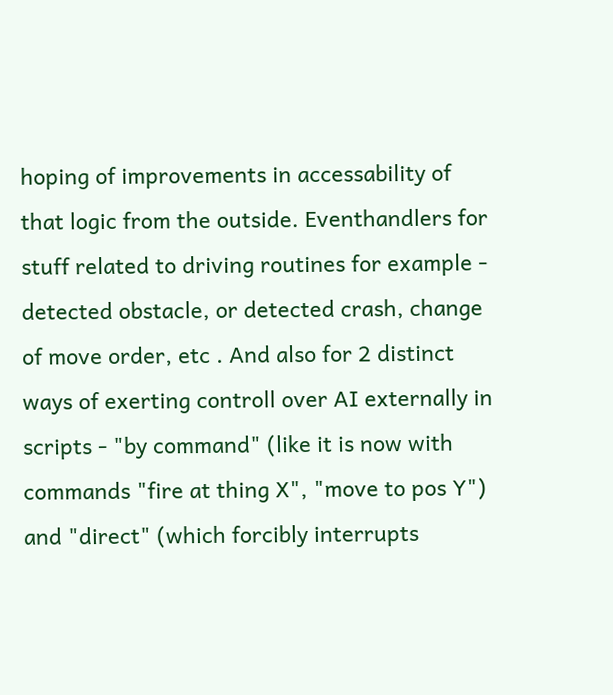hoping of improvements in accessability of that logic from the outside. Eventhandlers for stuff related to driving routines for example - detected obstacle, or detected crash, change of move order, etc . And also for 2 distinct ways of exerting controll over AI externally in scripts - "by command" (like it is now with commands "fire at thing X", "move to pos Y") and "direct" (which forcibly interrupts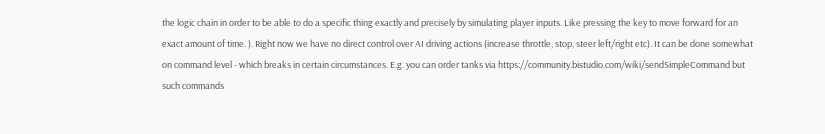the logic chain in order to be able to do a specific thing exactly and precisely by simulating player inputs. Like pressing the key to move forward for an exact amount of time. ). Right now we have no direct control over AI driving actions (increase throttle, stop, steer left/right etc). It can be done somewhat on command level - which breaks in certain circumstances. E.g. you can order tanks via https://community.bistudio.com/wiki/sendSimpleCommand but such commands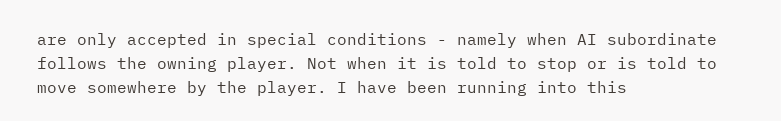are only accepted in special conditions - namely when AI subordinate follows the owning player. Not when it is told to stop or is told to move somewhere by the player. I have been running into this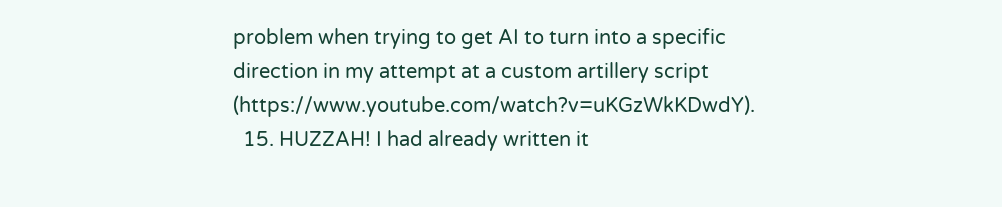problem when trying to get AI to turn into a specific direction in my attempt at a custom artillery script (https://www.youtube.com/watch?v=uKGzWkKDwdY).
  15. HUZZAH! I had already written it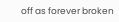off as forever broken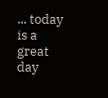... today is a great day